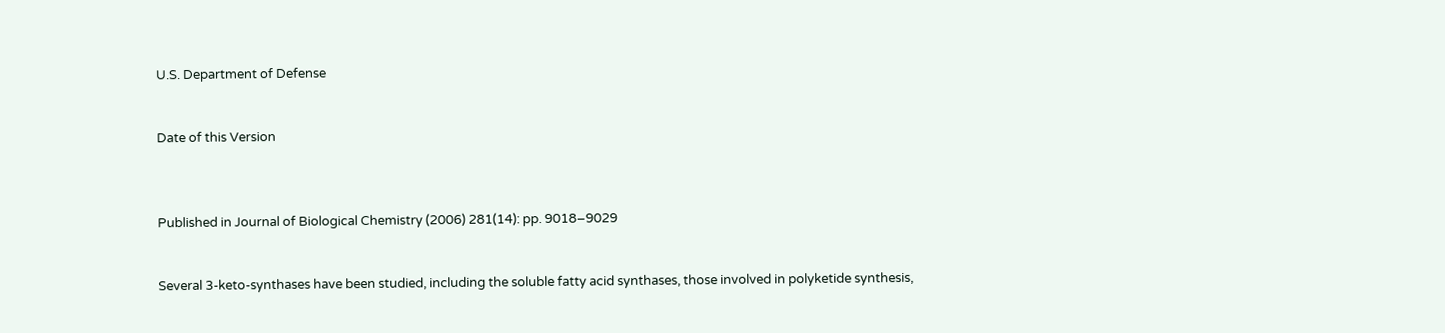U.S. Department of Defense


Date of this Version



Published in Journal of Biological Chemistry (2006) 281(14): pp. 9018–9029


Several 3-keto-synthases have been studied, including the soluble fatty acid synthases, those involved in polyketide synthesis,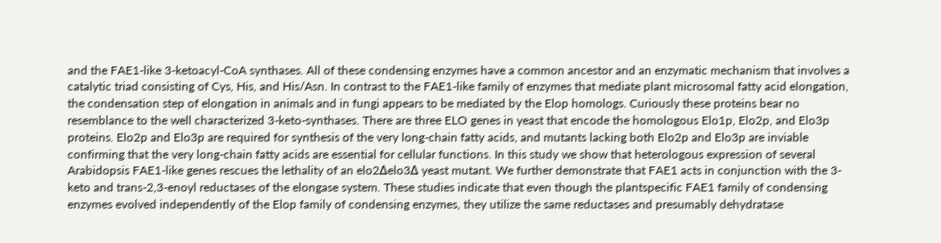and the FAE1-like 3-ketoacyl-CoA synthases. All of these condensing enzymes have a common ancestor and an enzymatic mechanism that involves a catalytic triad consisting of Cys, His, and His/Asn. In contrast to the FAE1-like family of enzymes that mediate plant microsomal fatty acid elongation, the condensation step of elongation in animals and in fungi appears to be mediated by the Elop homologs. Curiously these proteins bear no resemblance to the well characterized 3-keto-synthases. There are three ELO genes in yeast that encode the homologous Elo1p, Elo2p, and Elo3p proteins. Elo2p and Elo3p are required for synthesis of the very long-chain fatty acids, and mutants lacking both Elo2p and Elo3p are inviable confirming that the very long-chain fatty acids are essential for cellular functions. In this study we show that heterologous expression of several Arabidopsis FAE1-like genes rescues the lethality of an elo2Δelo3Δ yeast mutant. We further demonstrate that FAE1 acts in conjunction with the 3-keto and trans-2,3-enoyl reductases of the elongase system. These studies indicate that even though the plantspecific FAE1 family of condensing enzymes evolved independently of the Elop family of condensing enzymes, they utilize the same reductases and presumably dehydratase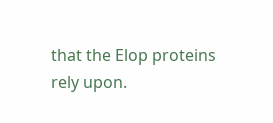that the Elop proteins rely upon.